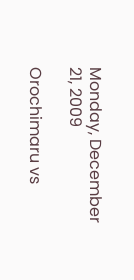Monday, December 21, 2009

Orochimaru vs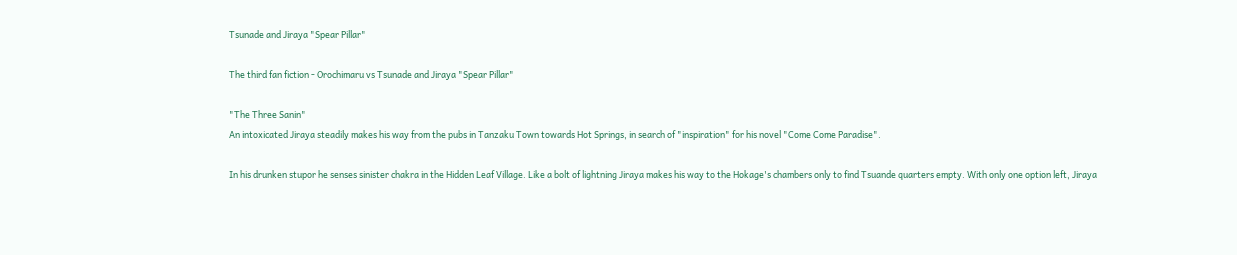Tsunade and Jiraya "Spear Pillar"

The third fan fiction - Orochimaru vs Tsunade and Jiraya "Spear Pillar"

"The Three Sanin"
An intoxicated Jiraya steadily makes his way from the pubs in Tanzaku Town towards Hot Springs, in search of "inspiration" for his novel "Come Come Paradise".

In his drunken stupor he senses sinister chakra in the Hidden Leaf Village. Like a bolt of lightning Jiraya makes his way to the Hokage's chambers only to find Tsuande quarters empty. With only one option left, Jiraya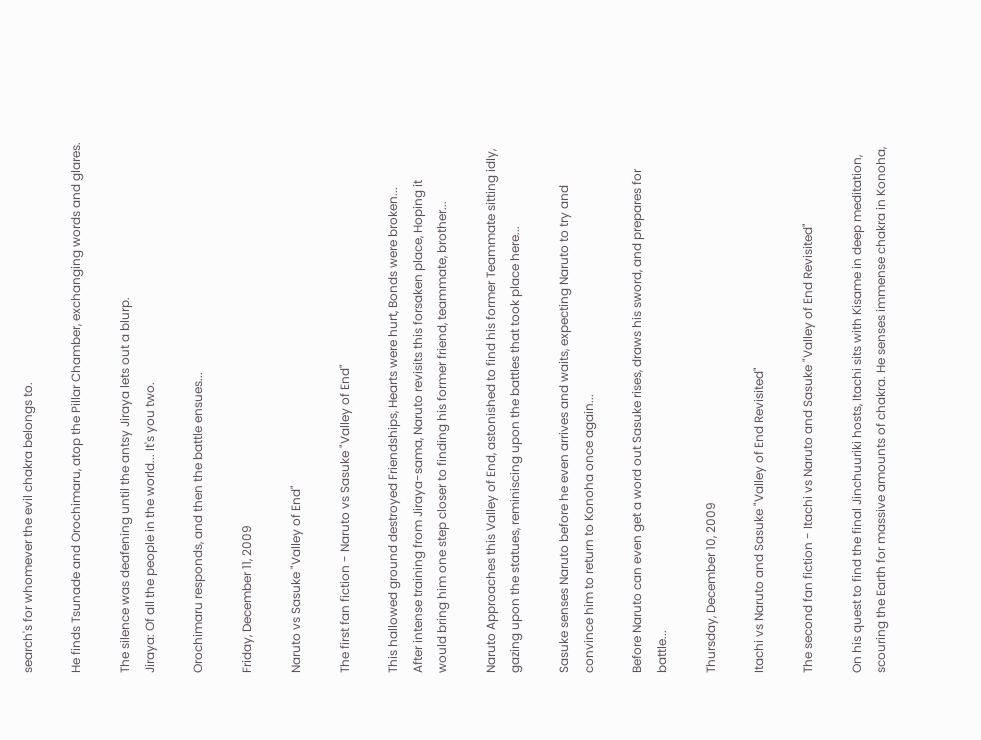search's for whomever the evil chakra belongs to.

He finds Tsunade and Orochimaru, atop the Pillar Chamber, exchanging words and glares.

The silence was deafening until the antsy Jiraya lets out a blurp.
Jiraya: Of all the people in the world... It's you two.

Orochimaru responds, and then the battle ensues...

Friday, December 11, 2009

Naruto vs Sasuke "Valley of End"

The first fan fiction - Naruto vs Sasuke "Valley of End"

This hallowed ground destroyed Friendships, Hearts were hurt, Bonds were broken...
After intense training from Jiraya-sama, Naruto revisits this forsaken place, Hoping it would bring him one step closer to finding his former friend, teammate, brother...

Naruto Approaches this Valley of End, astonished to find his former Teammate sitting idly, gazing upon the statues, reminiscing upon the battles that took place here...

Sasuke senses Naruto before he even arrives and waits, expecting Naruto to try and convince him to return to Konoha once again...

Before Naruto can even get a word out Sasuke rises, draws his sword, and prepares for battle...

Thursday, December 10, 2009

Itachi vs Naruto and Sasuke "Valley of End Revisited"

The second fan fiction - Itachi vs Naruto and Sasuke "Valley of End Revisited"

On his quest to find the final Jinchuuriki hosts, Itachi sits with Kisame in deep meditation, scouring the Earth for massive amounts of chakra. He senses immense chakra in Konoha,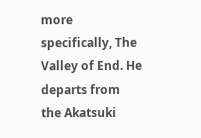more specifically, The Valley of End. He departs from the Akatsuki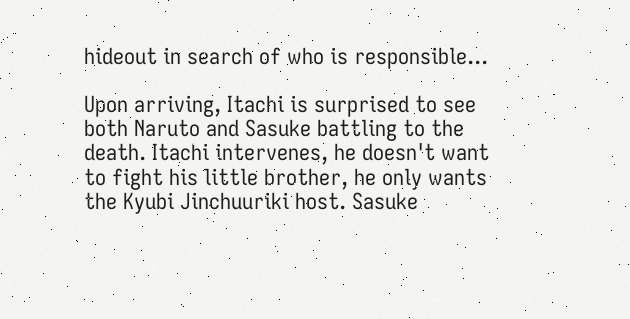hideout in search of who is responsible...

Upon arriving, Itachi is surprised to see both Naruto and Sasuke battling to the death. Itachi intervenes, he doesn't want to fight his little brother, he only wants the Kyubi Jinchuuriki host. Sasuke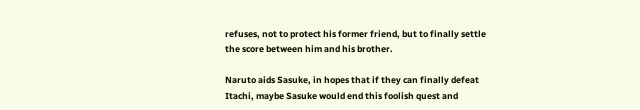refuses, not to protect his former friend, but to finally settle the score between him and his brother.

Naruto aids Sasuke, in hopes that if they can finally defeat Itachi, maybe Sasuke would end this foolish quest and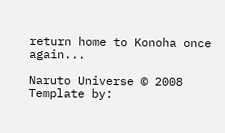return home to Konoha once again...

Naruto Universe © 2008 Template by: